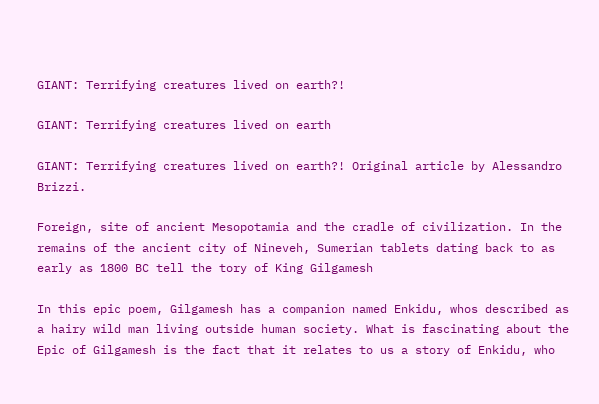GIANT: Terrifying creatures lived on earth?!

GIANT: Terrifying creatures lived on earth

GIANT: Terrifying creatures lived on earth?! Original article by Alessandro Brizzi.

Foreign, site of ancient Mesopotamia and the cradle of civilization. In the remains of the ancient city of Nineveh, Sumerian tablets dating back to as early as 1800 BC tell the tory of King Gilgamesh

In this epic poem, Gilgamesh has a companion named Enkidu, whos described as a hairy wild man living outside human society. What is fascinating about the Epic of Gilgamesh is the fact that it relates to us a story of Enkidu, who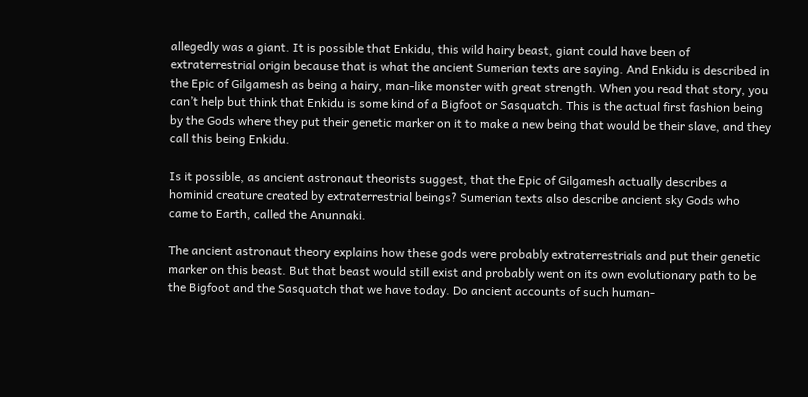allegedly was a giant. It is possible that Enkidu, this wild hairy beast, giant could have been of extraterrestrial origin because that is what the ancient Sumerian texts are saying. And Enkidu is described in the Epic of Gilgamesh as being a hairy, man-like monster with great strength. When you read that story, you can’t help but think that Enkidu is some kind of a Bigfoot or Sasquatch. This is the actual first fashion being by the Gods where they put their genetic marker on it to make a new being that would be their slave, and they call this being Enkidu.

Is it possible, as ancient astronaut theorists suggest, that the Epic of Gilgamesh actually describes a hominid creature created by extraterrestrial beings? Sumerian texts also describe ancient sky Gods who came to Earth, called the Anunnaki.

The ancient astronaut theory explains how these gods were probably extraterrestrials and put their genetic marker on this beast. But that beast would still exist and probably went on its own evolutionary path to be the Bigfoot and the Sasquatch that we have today. Do ancient accounts of such human-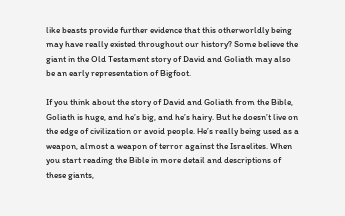like beasts provide further evidence that this otherworldly being may have really existed throughout our history? Some believe the giant in the Old Testament story of David and Goliath may also be an early representation of Bigfoot.

If you think about the story of David and Goliath from the Bible, Goliath is huge, and he’s big, and he’s hairy. But he doesn’t live on the edge of civilization or avoid people. He’s really being used as a weapon, almost a weapon of terror against the Israelites. When you start reading the Bible in more detail and descriptions of these giants,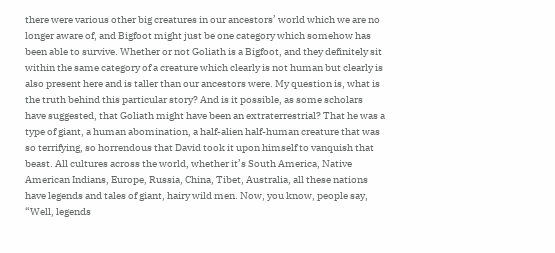there were various other big creatures in our ancestors’ world which we are no longer aware of, and Bigfoot might just be one category which somehow has been able to survive. Whether or not Goliath is a Bigfoot, and they definitely sit within the same category of a creature which clearly is not human but clearly is also present here and is taller than our ancestors were. My question is, what is the truth behind this particular story? And is it possible, as some scholars have suggested, that Goliath might have been an extraterrestrial? That he was a type of giant, a human abomination, a half-alien half-human creature that was so terrifying, so horrendous that David took it upon himself to vanquish that beast. All cultures across the world, whether it’s South America, Native American Indians, Europe, Russia, China, Tibet, Australia, all these nations have legends and tales of giant, hairy wild men. Now, you know, people say, “Well, legends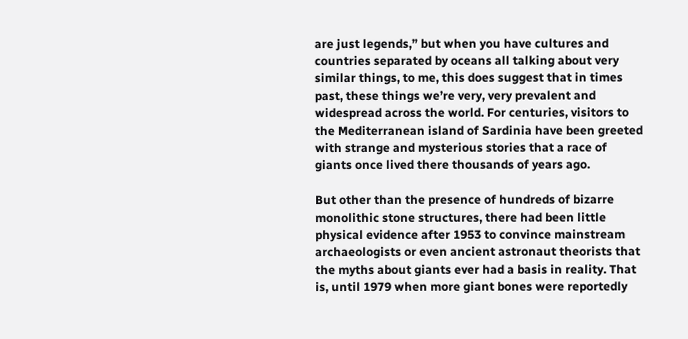are just legends,” but when you have cultures and countries separated by oceans all talking about very similar things, to me, this does suggest that in times past, these things we’re very, very prevalent and widespread across the world. For centuries, visitors to the Mediterranean island of Sardinia have been greeted with strange and mysterious stories that a race of giants once lived there thousands of years ago.

But other than the presence of hundreds of bizarre monolithic stone structures, there had been little physical evidence after 1953 to convince mainstream archaeologists or even ancient astronaut theorists that the myths about giants ever had a basis in reality. That is, until 1979 when more giant bones were reportedly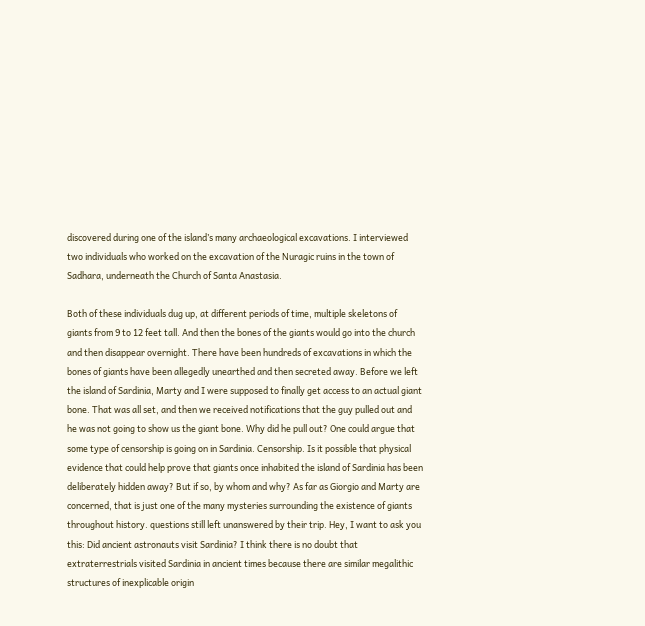discovered during one of the island’s many archaeological excavations. I interviewed two individuals who worked on the excavation of the Nuragic ruins in the town of Sadhara, underneath the Church of Santa Anastasia.

Both of these individuals dug up, at different periods of time, multiple skeletons of giants from 9 to 12 feet tall. And then the bones of the giants would go into the church and then disappear overnight. There have been hundreds of excavations in which the bones of giants have been allegedly unearthed and then secreted away. Before we left the island of Sardinia, Marty and I were supposed to finally get access to an actual giant bone. That was all set, and then we received notifications that the guy pulled out and he was not going to show us the giant bone. Why did he pull out? One could argue that some type of censorship is going on in Sardinia. Censorship. Is it possible that physical evidence that could help prove that giants once inhabited the island of Sardinia has been deliberately hidden away? But if so, by whom and why? As far as Giorgio and Marty are concerned, that is just one of the many mysteries surrounding the existence of giants throughout history. questions still left unanswered by their trip. Hey, I want to ask you this: Did ancient astronauts visit Sardinia? I think there is no doubt that extraterrestrials visited Sardinia in ancient times because there are similar megalithic structures of inexplicable origin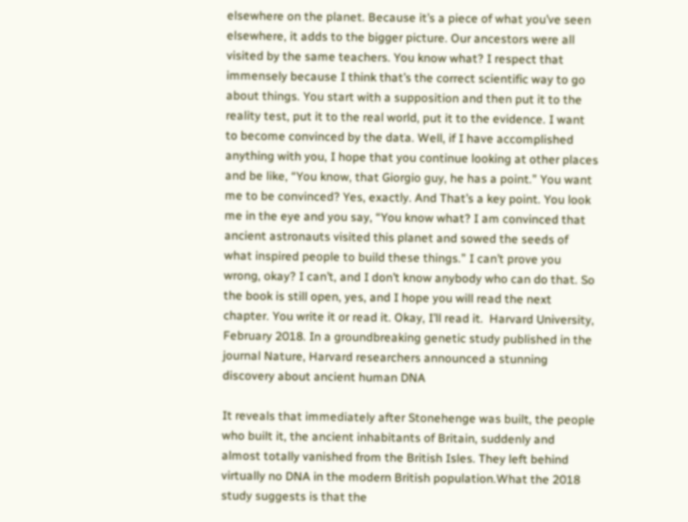elsewhere on the planet. Because it’s a piece of what you’ve seen elsewhere, it adds to the bigger picture. Our ancestors were all visited by the same teachers. You know what? I respect that immensely because I think that’s the correct scientific way to go about things. You start with a supposition and then put it to the reality test, put it to the real world, put it to the evidence. I want to become convinced by the data. Well, if I have accomplished anything with you, I hope that you continue looking at other places and be like, “You know, that Giorgio guy, he has a point.” You want me to be convinced? Yes, exactly. And That’s a key point. You look me in the eye and you say, “You know what? I am convinced that ancient astronauts visited this planet and sowed the seeds of what inspired people to build these things.” I can’t prove you wrong, okay? I can’t, and I don’t know anybody who can do that. So the book is still open, yes, and I hope you will read the next chapter. You write it or read it. Okay, I’ll read it.  Harvard University, February 2018. In a groundbreaking genetic study published in the journal Nature, Harvard researchers announced a stunning discovery about ancient human DNA

It reveals that immediately after Stonehenge was built, the people who built it, the ancient inhabitants of Britain, suddenly and almost totally vanished from the British Isles. They left behind virtually no DNA in the modern British population.What the 2018 study suggests is that the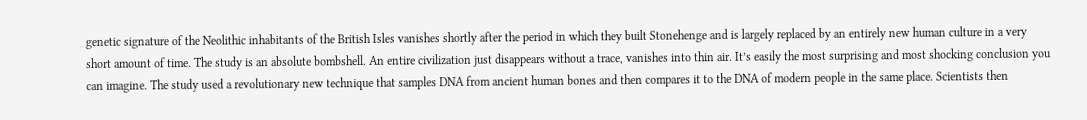genetic signature of the Neolithic inhabitants of the British Isles vanishes shortly after the period in which they built Stonehenge and is largely replaced by an entirely new human culture in a very short amount of time. The study is an absolute bombshell. An entire civilization just disappears without a trace, vanishes into thin air. It’s easily the most surprising and most shocking conclusion you can imagine. The study used a revolutionary new technique that samples DNA from ancient human bones and then compares it to the DNA of modern people in the same place. Scientists then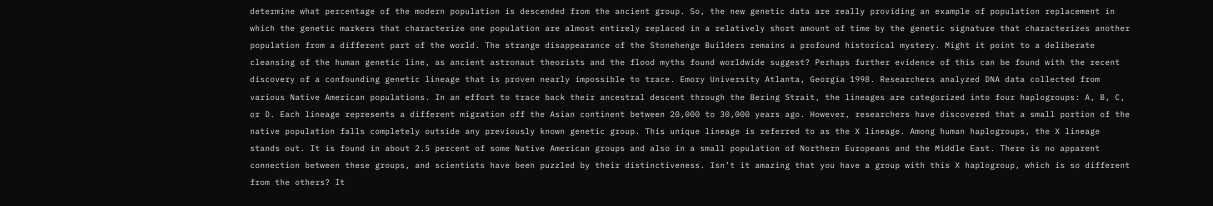determine what percentage of the modern population is descended from the ancient group. So, the new genetic data are really providing an example of population replacement in which the genetic markers that characterize one population are almost entirely replaced in a relatively short amount of time by the genetic signature that characterizes another population from a different part of the world. The strange disappearance of the Stonehenge Builders remains a profound historical mystery. Might it point to a deliberate cleansing of the human genetic line, as ancient astronaut theorists and the flood myths found worldwide suggest? Perhaps further evidence of this can be found with the recent discovery of a confounding genetic lineage that is proven nearly impossible to trace. Emory University Atlanta, Georgia 1998. Researchers analyzed DNA data collected from various Native American populations. In an effort to trace back their ancestral descent through the Bering Strait, the lineages are categorized into four haplogroups: A, B, C, or D. Each lineage represents a different migration off the Asian continent between 20,000 to 30,000 years ago. However, researchers have discovered that a small portion of the native population falls completely outside any previously known genetic group. This unique lineage is referred to as the X lineage. Among human haplogroups, the X lineage stands out. It is found in about 2.5 percent of some Native American groups and also in a small population of Northern Europeans and the Middle East. There is no apparent connection between these groups, and scientists have been puzzled by their distinctiveness. Isn’t it amazing that you have a group with this X haplogroup, which is so different from the others? It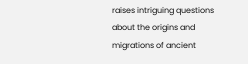raises intriguing questions about the origins and migrations of ancient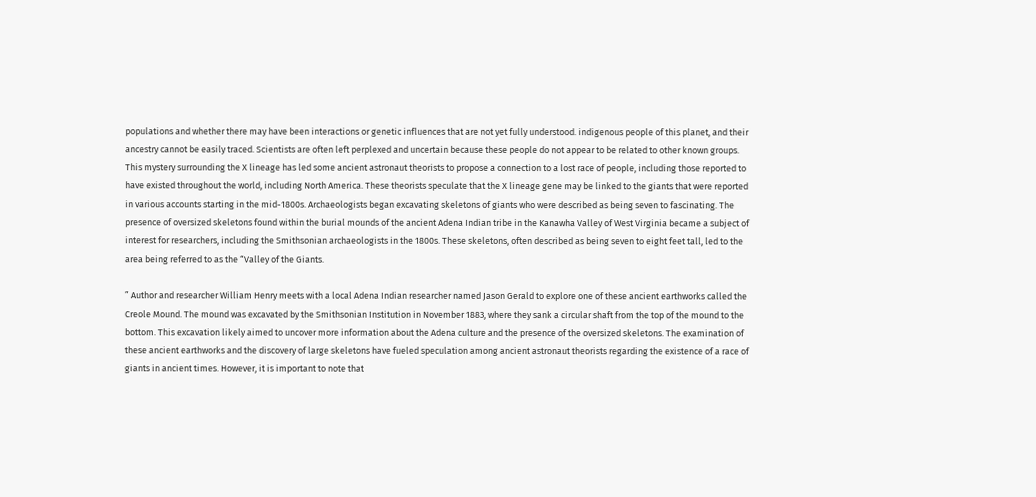populations and whether there may have been interactions or genetic influences that are not yet fully understood. indigenous people of this planet, and their ancestry cannot be easily traced. Scientists are often left perplexed and uncertain because these people do not appear to be related to other known groups. This mystery surrounding the X lineage has led some ancient astronaut theorists to propose a connection to a lost race of people, including those reported to have existed throughout the world, including North America. These theorists speculate that the X lineage gene may be linked to the giants that were reported in various accounts starting in the mid-1800s. Archaeologists began excavating skeletons of giants who were described as being seven to fascinating. The presence of oversized skeletons found within the burial mounds of the ancient Adena Indian tribe in the Kanawha Valley of West Virginia became a subject of interest for researchers, including the Smithsonian archaeologists in the 1800s. These skeletons, often described as being seven to eight feet tall, led to the area being referred to as the “Valley of the Giants.

” Author and researcher William Henry meets with a local Adena Indian researcher named Jason Gerald to explore one of these ancient earthworks called the Creole Mound. The mound was excavated by the Smithsonian Institution in November 1883, where they sank a circular shaft from the top of the mound to the bottom. This excavation likely aimed to uncover more information about the Adena culture and the presence of the oversized skeletons. The examination of these ancient earthworks and the discovery of large skeletons have fueled speculation among ancient astronaut theorists regarding the existence of a race of giants in ancient times. However, it is important to note that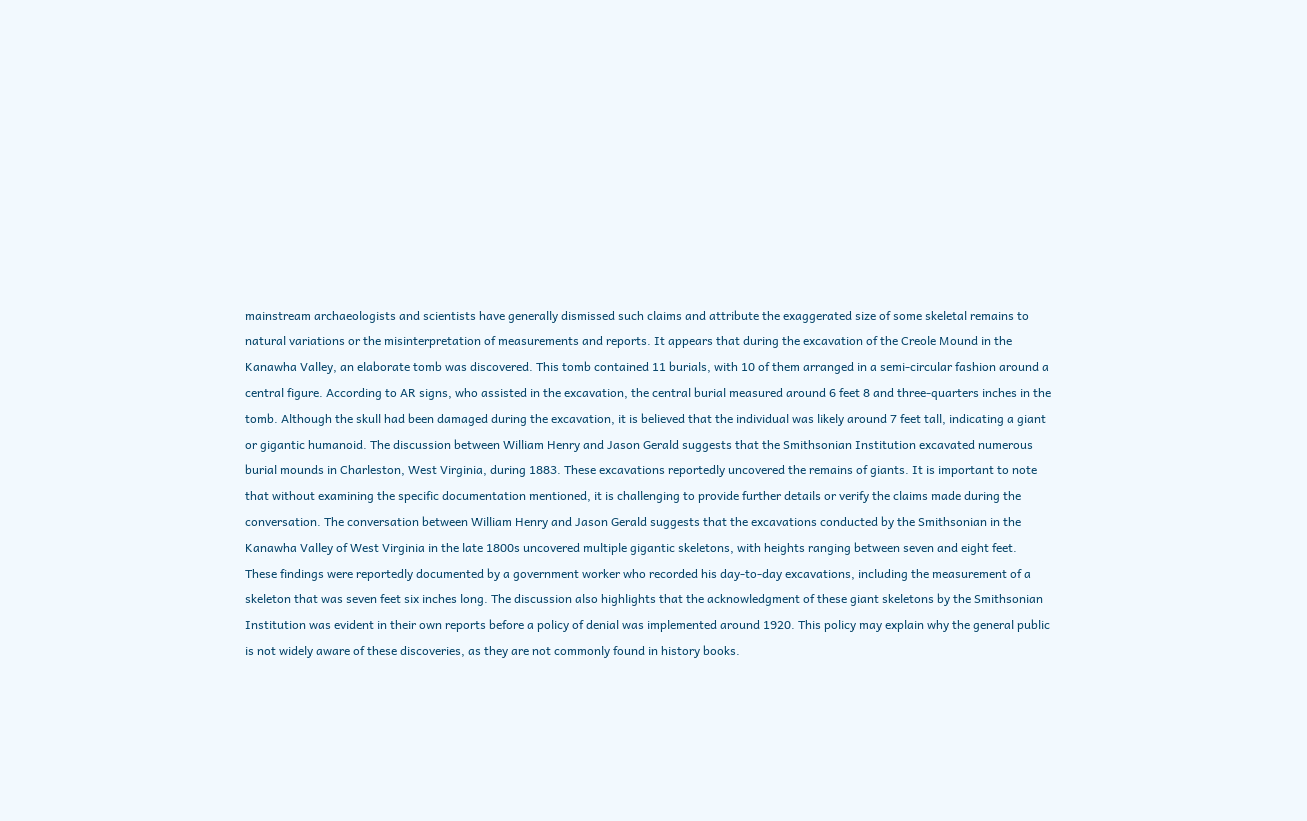mainstream archaeologists and scientists have generally dismissed such claims and attribute the exaggerated size of some skeletal remains to natural variations or the misinterpretation of measurements and reports. It appears that during the excavation of the Creole Mound in the Kanawha Valley, an elaborate tomb was discovered. This tomb contained 11 burials, with 10 of them arranged in a semi-circular fashion around a central figure. According to AR signs, who assisted in the excavation, the central burial measured around 6 feet 8 and three-quarters inches in the tomb. Although the skull had been damaged during the excavation, it is believed that the individual was likely around 7 feet tall, indicating a giant or gigantic humanoid. The discussion between William Henry and Jason Gerald suggests that the Smithsonian Institution excavated numerous burial mounds in Charleston, West Virginia, during 1883. These excavations reportedly uncovered the remains of giants. It is important to note that without examining the specific documentation mentioned, it is challenging to provide further details or verify the claims made during the conversation. The conversation between William Henry and Jason Gerald suggests that the excavations conducted by the Smithsonian in the Kanawha Valley of West Virginia in the late 1800s uncovered multiple gigantic skeletons, with heights ranging between seven and eight feet. These findings were reportedly documented by a government worker who recorded his day-to-day excavations, including the measurement of a skeleton that was seven feet six inches long. The discussion also highlights that the acknowledgment of these giant skeletons by the Smithsonian Institution was evident in their own reports before a policy of denial was implemented around 1920. This policy may explain why the general public is not widely aware of these discoveries, as they are not commonly found in history books.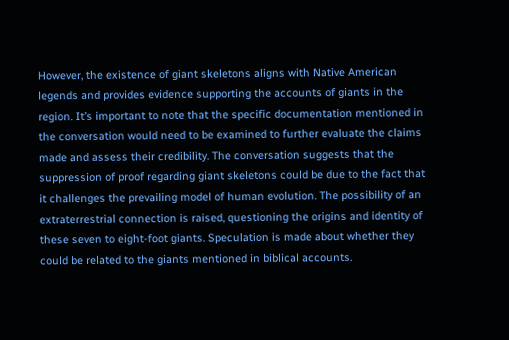However, the existence of giant skeletons aligns with Native American legends and provides evidence supporting the accounts of giants in the region. It’s important to note that the specific documentation mentioned in the conversation would need to be examined to further evaluate the claims made and assess their credibility. The conversation suggests that the suppression of proof regarding giant skeletons could be due to the fact that it challenges the prevailing model of human evolution. The possibility of an extraterrestrial connection is raised, questioning the origins and identity of these seven to eight-foot giants. Speculation is made about whether they could be related to the giants mentioned in biblical accounts.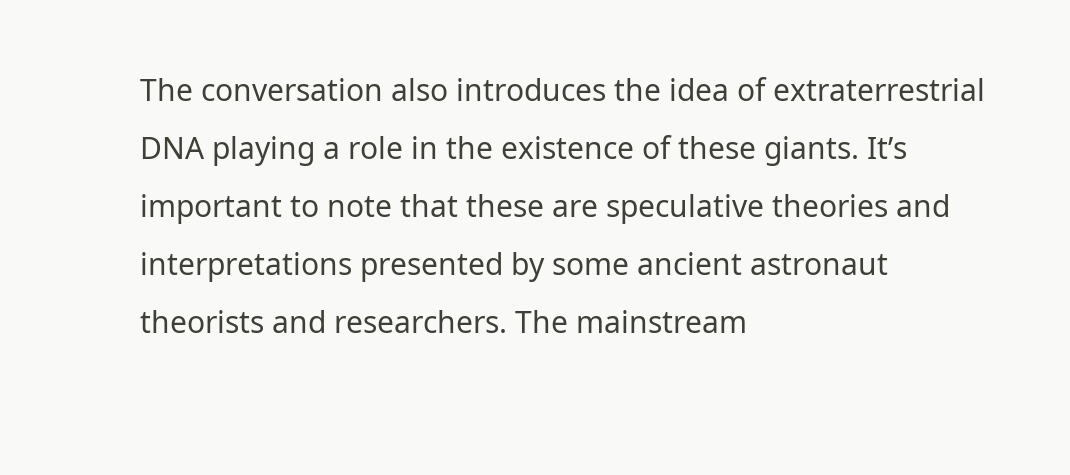The conversation also introduces the idea of extraterrestrial DNA playing a role in the existence of these giants. It’s important to note that these are speculative theories and interpretations presented by some ancient astronaut theorists and researchers. The mainstream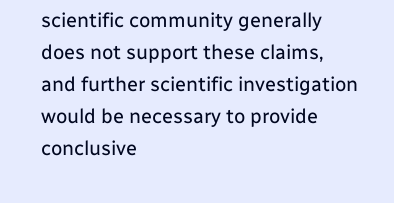scientific community generally does not support these claims, and further scientific investigation would be necessary to provide conclusive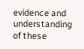evidence and understanding of these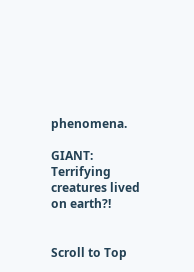phenomena.

GIANT: Terrifying creatures lived on earth?!


Scroll to Top